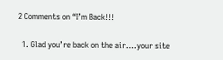2 Comments on “I’m Back!!!

  1. Glad you’re back on the air….your site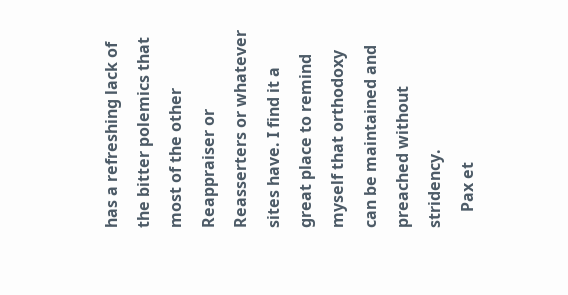has a refreshing lack of the bitter polemics that most of the other Reappraiser or Reasserters or whatever sites have. I find it a great place to remind myself that orthodoxy can be maintained and preached without stridency.
    Pax et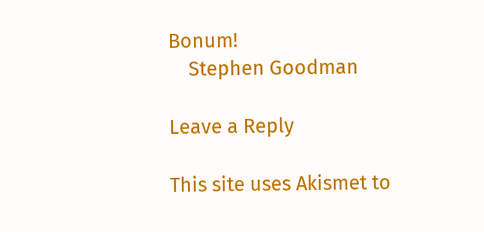Bonum!
    Stephen Goodman

Leave a Reply

This site uses Akismet to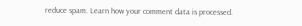reduce spam. Learn how your comment data is processed.